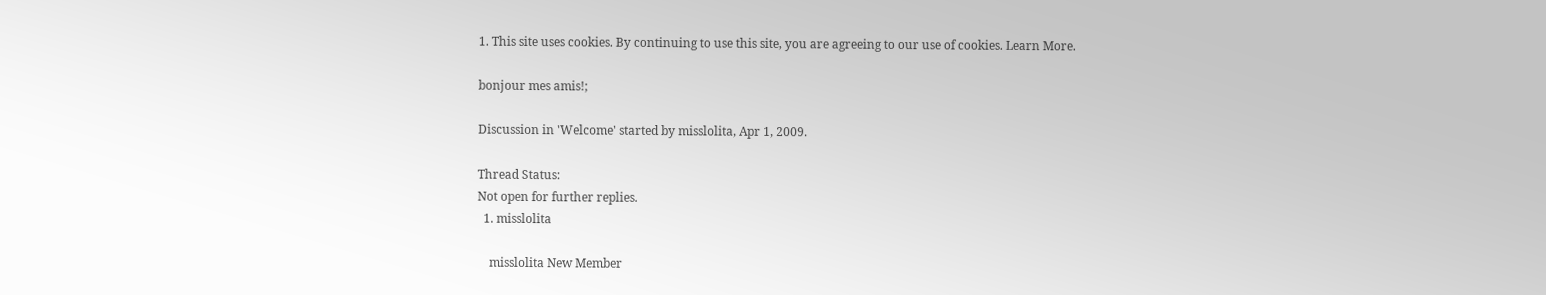1. This site uses cookies. By continuing to use this site, you are agreeing to our use of cookies. Learn More.

bonjour mes amis!;

Discussion in 'Welcome' started by misslolita, Apr 1, 2009.

Thread Status:
Not open for further replies.
  1. misslolita

    misslolita New Member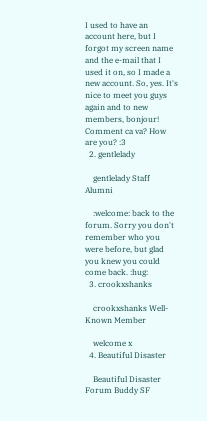I used to have an account here, but I forgot my screen name and the e-mail that I used it on, so I made a new account. So, yes. It's nice to meet you guys again and to new members, bonjour! Comment ca va? How are you? :3
  2. gentlelady

    gentlelady Staff Alumni

    :welcome: back to the forum. Sorry you don't remember who you were before, but glad you knew you could come back. :hug:
  3. crookxshanks

    crookxshanks Well-Known Member

    welcome x
  4. Beautiful Disaster

    Beautiful Disaster Forum Buddy SF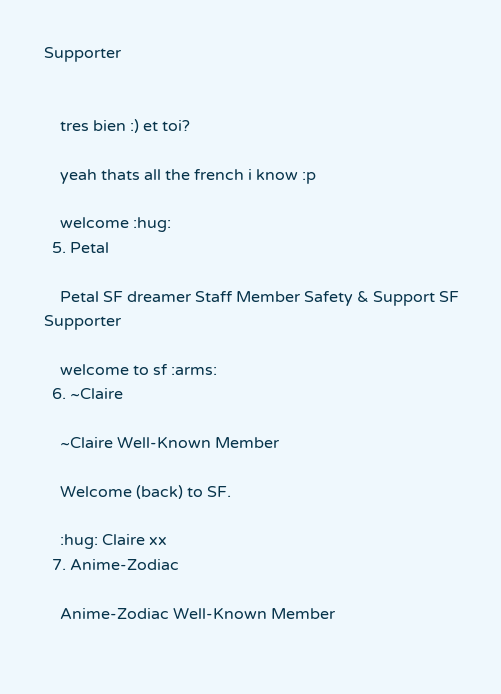Supporter


    tres bien :) et toi?

    yeah thats all the french i know :p

    welcome :hug:
  5. Petal

    Petal SF dreamer Staff Member Safety & Support SF Supporter

    welcome to sf :arms:
  6. ~Claire

    ~Claire Well-Known Member

    Welcome (back) to SF.

    :hug: Claire xx
  7. Anime-Zodiac

    Anime-Zodiac Well-Known Member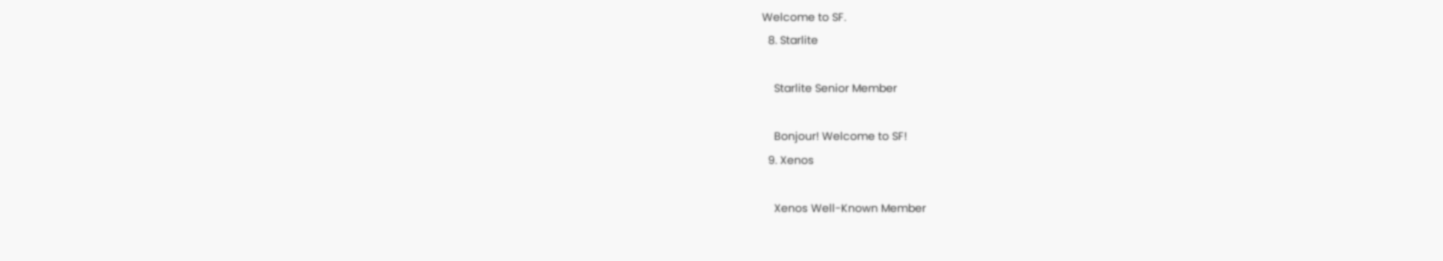Welcome to SF.
  8. Starlite

    Starlite Senior Member

    Bonjour! Welcome to SF!
  9. Xenos

    Xenos Well-Known Member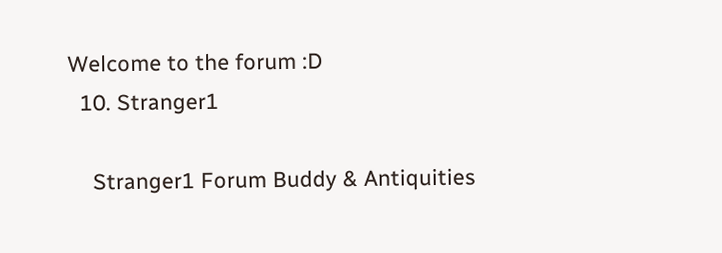Welcome to the forum :D
  10. Stranger1

    Stranger1 Forum Buddy & Antiquities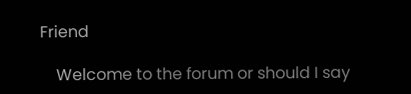Friend

    Welcome to the forum or should I say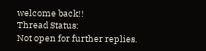welcome back!!
Thread Status:
Not open for further replies.